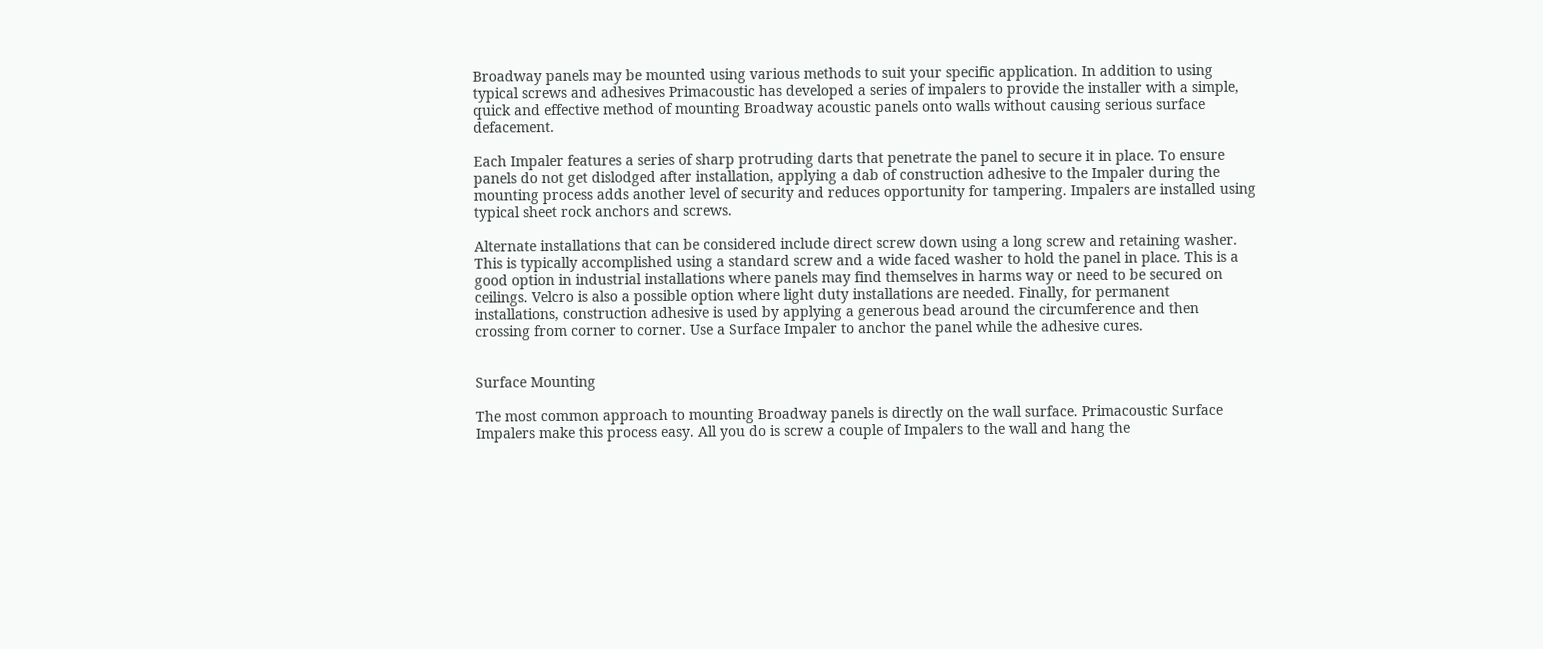Broadway panels may be mounted using various methods to suit your specific application. In addition to using typical screws and adhesives Primacoustic has developed a series of impalers to provide the installer with a simple, quick and effective method of mounting Broadway acoustic panels onto walls without causing serious surface defacement.

Each Impaler features a series of sharp protruding darts that penetrate the panel to secure it in place. To ensure panels do not get dislodged after installation, applying a dab of construction adhesive to the Impaler during the mounting process adds another level of security and reduces opportunity for tampering. Impalers are installed using typical sheet rock anchors and screws.

Alternate installations that can be considered include direct screw down using a long screw and retaining washer. This is typically accomplished using a standard screw and a wide faced washer to hold the panel in place. This is a good option in industrial installations where panels may find themselves in harms way or need to be secured on ceilings. Velcro is also a possible option where light duty installations are needed. Finally, for permanent installations, construction adhesive is used by applying a generous bead around the circumference and then crossing from corner to corner. Use a Surface Impaler to anchor the panel while the adhesive cures.


Surface Mounting

The most common approach to mounting Broadway panels is directly on the wall surface. Primacoustic Surface Impalers make this process easy. All you do is screw a couple of Impalers to the wall and hang the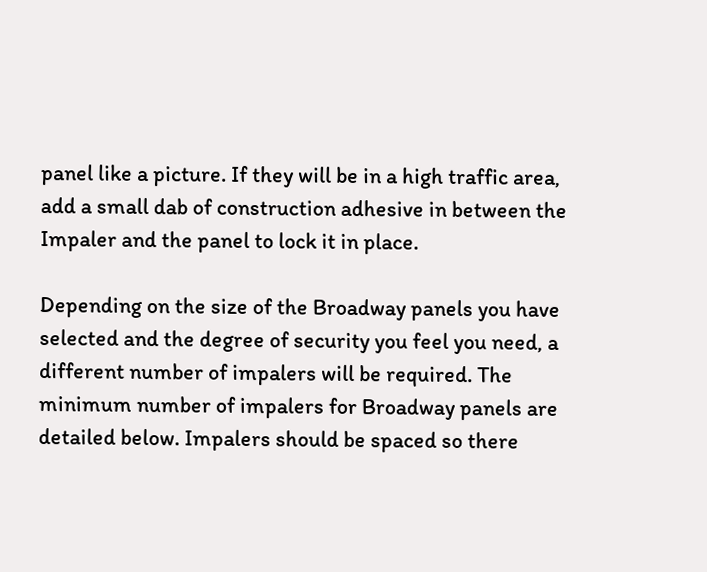panel like a picture. If they will be in a high traffic area, add a small dab of construction adhesive in between the Impaler and the panel to lock it in place.

Depending on the size of the Broadway panels you have selected and the degree of security you feel you need, a different number of impalers will be required. The minimum number of impalers for Broadway panels are detailed below. Impalers should be spaced so there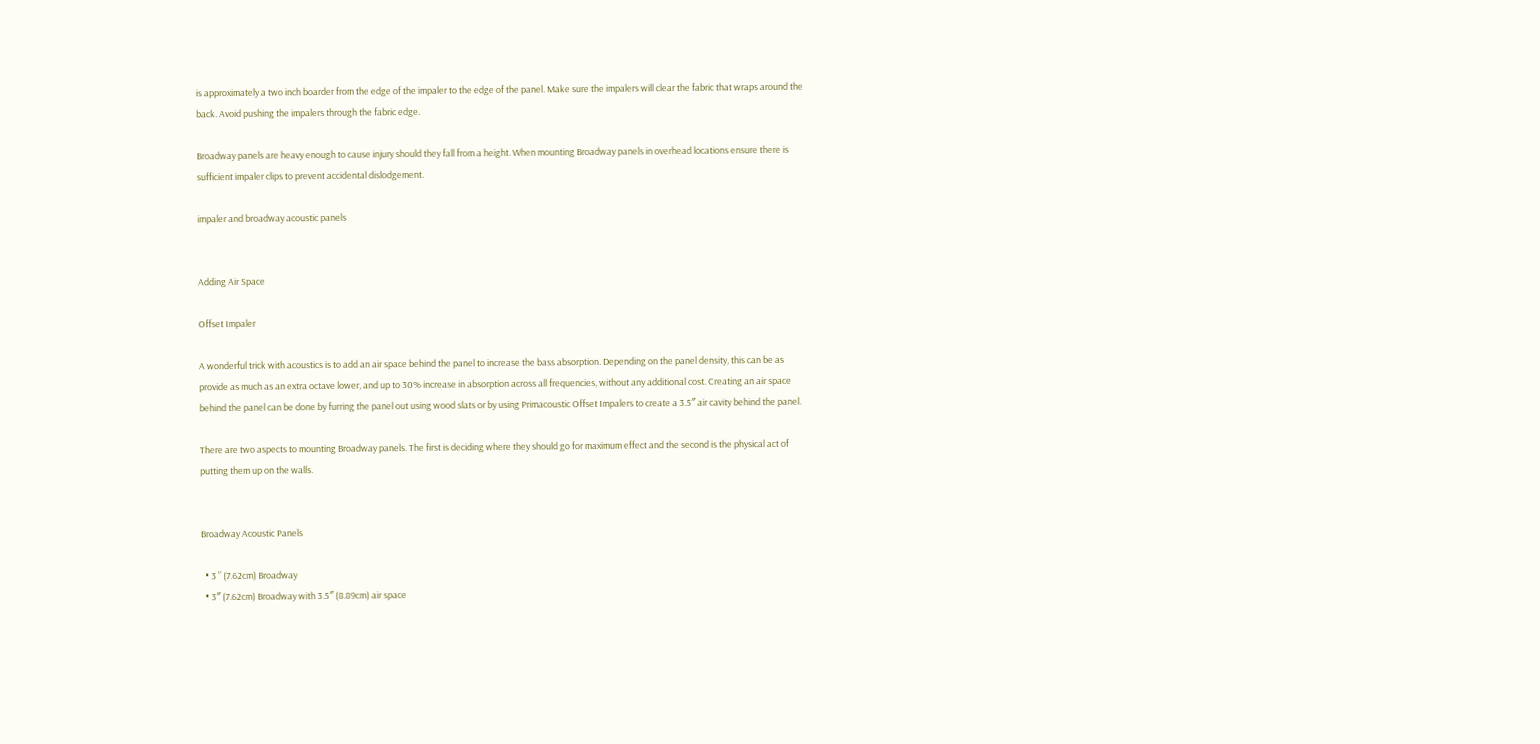is approximately a two inch boarder from the edge of the impaler to the edge of the panel. Make sure the impalers will clear the fabric that wraps around the back. Avoid pushing the impalers through the fabric edge.

Broadway panels are heavy enough to cause injury should they fall from a height. When mounting Broadway panels in overhead locations ensure there is sufficient impaler clips to prevent accidental dislodgement.

impaler and broadway acoustic panels


Adding Air Space

Offset Impaler

A wonderful trick with acoustics is to add an air space behind the panel to increase the bass absorption. Depending on the panel density, this can be as provide as much as an extra octave lower, and up to 30% increase in absorption across all frequencies, without any additional cost. Creating an air space behind the panel can be done by furring the panel out using wood slats or by using Primacoustic Offset Impalers to create a 3.5″ air cavity behind the panel.

There are two aspects to mounting Broadway panels. The first is deciding where they should go for maximum effect and the second is the physical act of putting them up on the walls.


Broadway Acoustic Panels

  • 3 ” (7.62cm) Broadway
  • 3″ (7.62cm) Broadway with 3.5″ (8.89cm) air space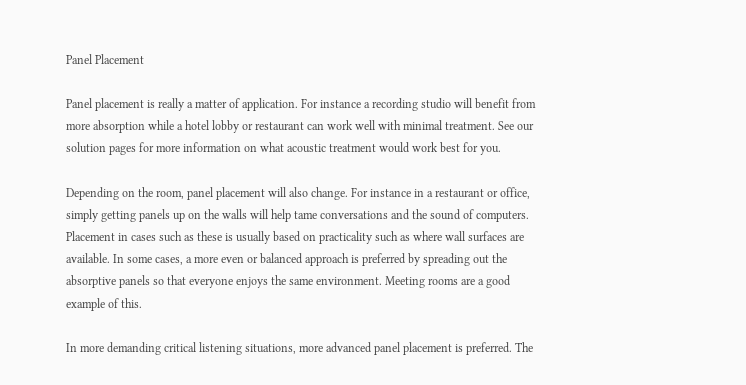Panel Placement

Panel placement is really a matter of application. For instance a recording studio will benefit from more absorption while a hotel lobby or restaurant can work well with minimal treatment. See our solution pages for more information on what acoustic treatment would work best for you.

Depending on the room, panel placement will also change. For instance in a restaurant or office, simply getting panels up on the walls will help tame conversations and the sound of computers. Placement in cases such as these is usually based on practicality such as where wall surfaces are available. In some cases, a more even or balanced approach is preferred by spreading out the absorptive panels so that everyone enjoys the same environment. Meeting rooms are a good example of this.

In more demanding critical listening situations, more advanced panel placement is preferred. The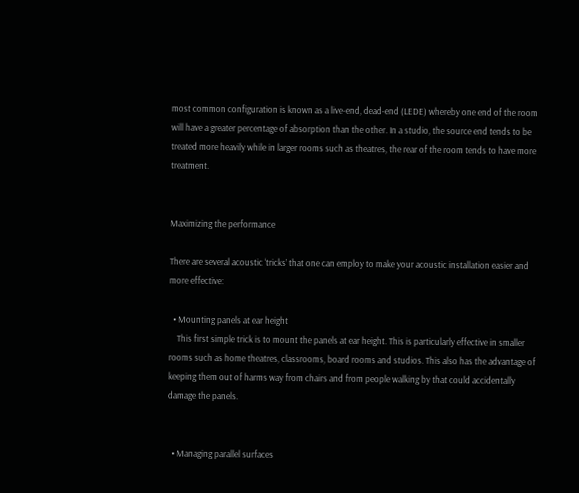most common configuration is known as a live-end, dead-end (LEDE) whereby one end of the room will have a greater percentage of absorption than the other. In a studio, the source end tends to be treated more heavily while in larger rooms such as theatres, the rear of the room tends to have more treatment.


Maximizing the performance

There are several acoustic ‘tricks’ that one can employ to make your acoustic installation easier and more effective:

  • Mounting panels at ear height
    This first simple trick is to mount the panels at ear height. This is particularly effective in smaller rooms such as home theatres, classrooms, board rooms and studios. This also has the advantage of keeping them out of harms way from chairs and from people walking by that could accidentally damage the panels.


  • Managing parallel surfaces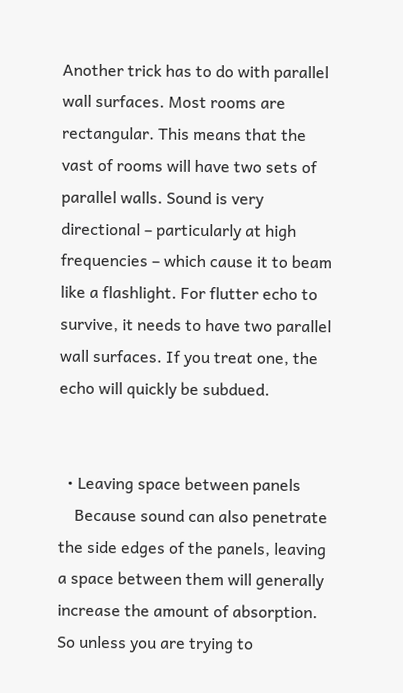Another trick has to do with parallel wall surfaces. Most rooms are rectangular. This means that the vast of rooms will have two sets of parallel walls. Sound is very directional – particularly at high frequencies – which cause it to beam like a flashlight. For flutter echo to survive, it needs to have two parallel wall surfaces. If you treat one, the echo will quickly be subdued.


  • Leaving space between panels
    Because sound can also penetrate the side edges of the panels, leaving a space between them will generally increase the amount of absorption. So unless you are trying to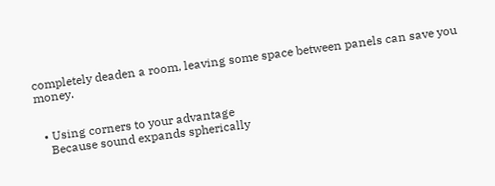completely deaden a room, leaving some space between panels can save you money.


  • Using corners to your advantage
    Because sound expands spherically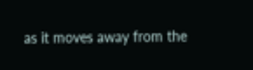as it moves away from the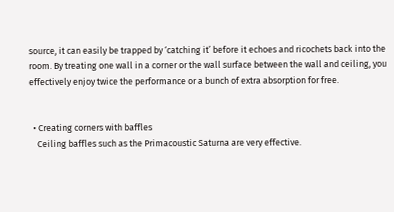source, it can easily be trapped by ‘catching it’ before it echoes and ricochets back into the room. By treating one wall in a corner or the wall surface between the wall and ceiling, you effectively enjoy twice the performance or a bunch of extra absorption for free.


  • Creating corners with baffles
    Ceiling baffles such as the Primacoustic Saturna are very effective.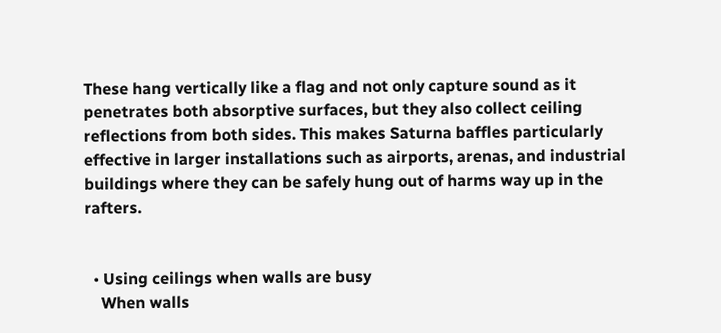These hang vertically like a flag and not only capture sound as it penetrates both absorptive surfaces, but they also collect ceiling reflections from both sides. This makes Saturna baffles particularly effective in larger installations such as airports, arenas, and industrial buildings where they can be safely hung out of harms way up in the rafters.


  • Using ceilings when walls are busy
    When walls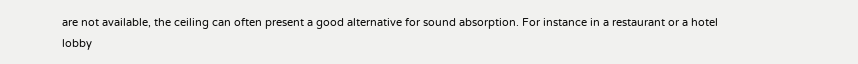are not available, the ceiling can often present a good alternative for sound absorption. For instance in a restaurant or a hotel lobby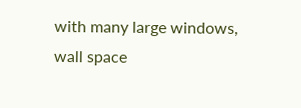with many large windows, wall space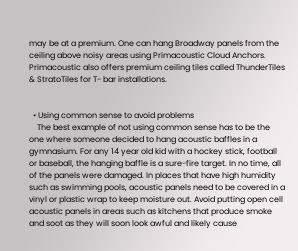may be at a premium. One can hang Broadway panels from the ceiling above noisy areas using Primacoustic Cloud Anchors. Primacoustic also offers premium ceiling tiles called ThunderTiles & StratoTiles for T- bar installations.


  • Using common sense to avoid problems
    The best example of not using common sense has to be the one where someone decided to hang acoustic baffles in a gymnasium. For any 14 year old kid with a hockey stick, football or baseball, the hanging baffle is a sure-fire target. In no time, all of the panels were damaged. In places that have high humidity such as swimming pools, acoustic panels need to be covered in a vinyl or plastic wrap to keep moisture out. Avoid putting open cell acoustic panels in areas such as kitchens that produce smoke and soot as they will soon look awful and likely cause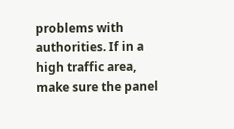problems with authorities. If in a high traffic area, make sure the panel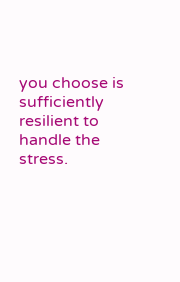you choose is sufficiently resilient to handle the stress.